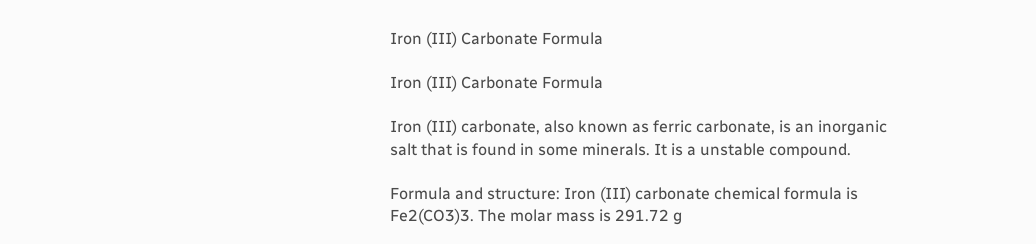Iron (III) Carbonate Formula

Iron (III) Carbonate Formula

Iron (III) carbonate, also known as ferric carbonate, is an inorganic salt that is found in some minerals. It is a unstable compound.

Formula and structure: Iron (III) carbonate chemical formula is Fe2(CO3)3. The molar mass is 291.72 g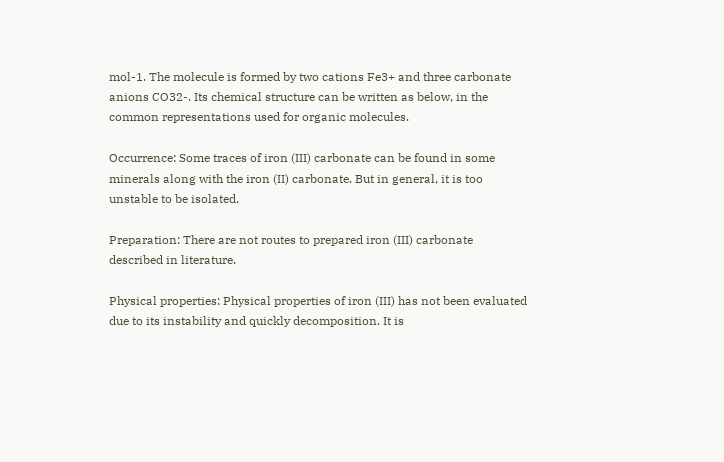mol-1. The molecule is formed by two cations Fe3+ and three carbonate anions CO32-. Its chemical structure can be written as below, in the common representations used for organic molecules.

Occurrence: Some traces of iron (III) carbonate can be found in some minerals along with the iron (II) carbonate. But in general, it is too unstable to be isolated.

Preparation: There are not routes to prepared iron (III) carbonate described in literature.

Physical properties: Physical properties of iron (III) has not been evaluated due to its instability and quickly decomposition. It is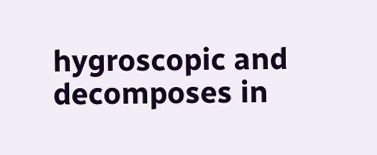hygroscopic and decomposes in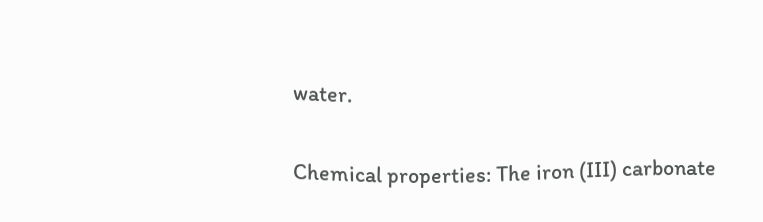water.

Chemical properties: The iron (III) carbonate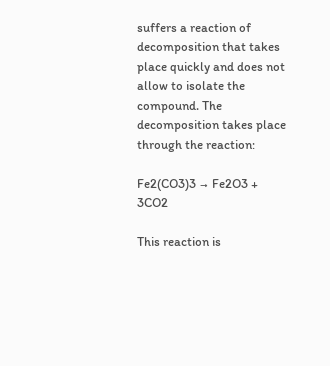suffers a reaction of decomposition that takes place quickly and does not allow to isolate the compound. The decomposition takes place through the reaction:

Fe2(CO3)3 → Fe2O3 + 3CO2

This reaction is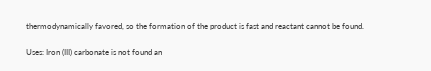thermodynamically favored, so the formation of the product is fast and reactant cannot be found.

Uses: Iron (III) carbonate is not found an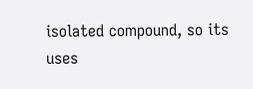isolated compound, so its uses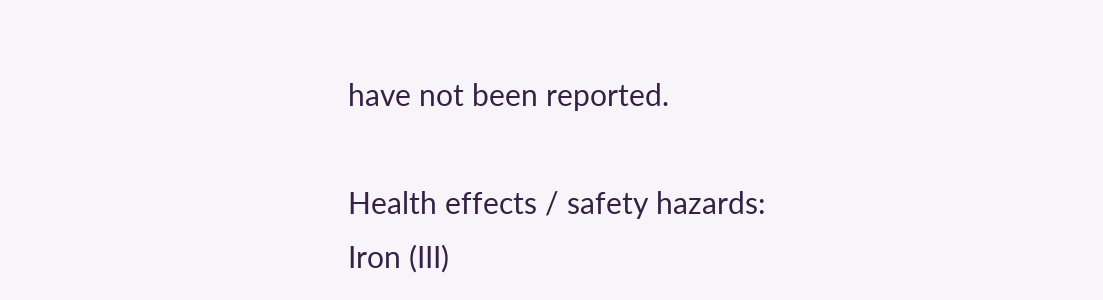have not been reported.

Health effects / safety hazards: Iron (III)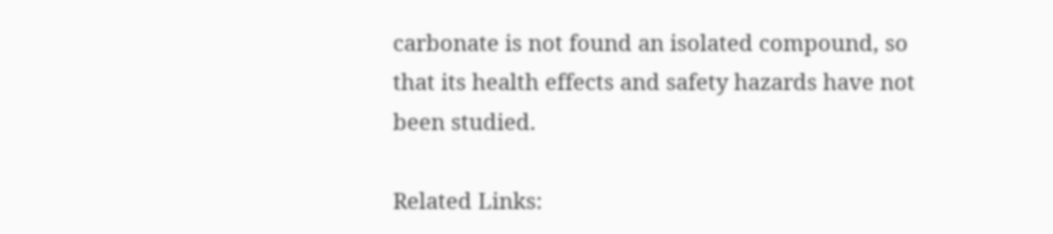carbonate is not found an isolated compound, so that its health effects and safety hazards have not been studied.

Related Links: